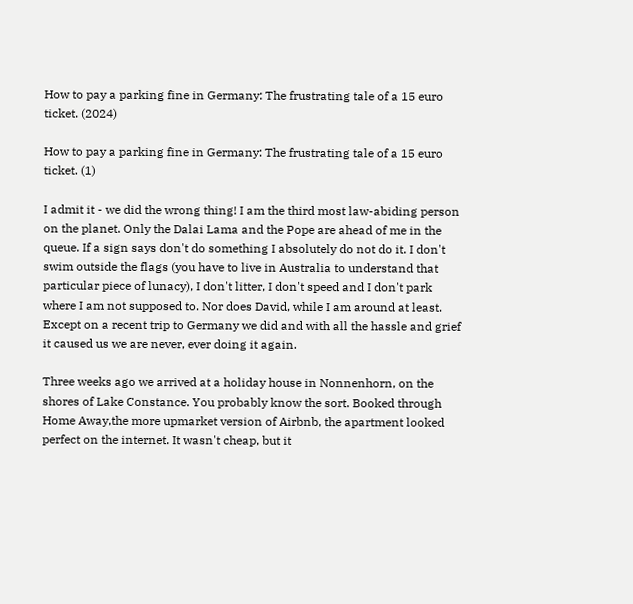How to pay a parking fine in Germany: The frustrating tale of a 15 euro ticket. (2024)

How to pay a parking fine in Germany: The frustrating tale of a 15 euro ticket. (1)

I admit it - we did the wrong thing! I am the third most law-abiding person on the planet. Only the Dalai Lama and the Pope are ahead of me in the queue. If a sign says don't do something I absolutely do not do it. I don't swim outside the flags (you have to live in Australia to understand that particular piece of lunacy), I don't litter, I don't speed and I don't park where I am not supposed to. Nor does David, while I am around at least. Except on a recent trip to Germany we did and with all the hassle and grief it caused us we are never, ever doing it again.

Three weeks ago we arrived at a holiday house in Nonnenhorn, on the shores of Lake Constance. You probably know the sort. Booked through Home Away,the more upmarket version of Airbnb, the apartment looked perfect on the internet. It wasn't cheap, but it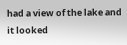had a view of the lake and it looked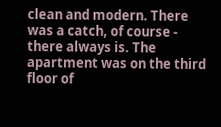clean and modern. There was a catch, of course - there always is. The apartment was on the third floor of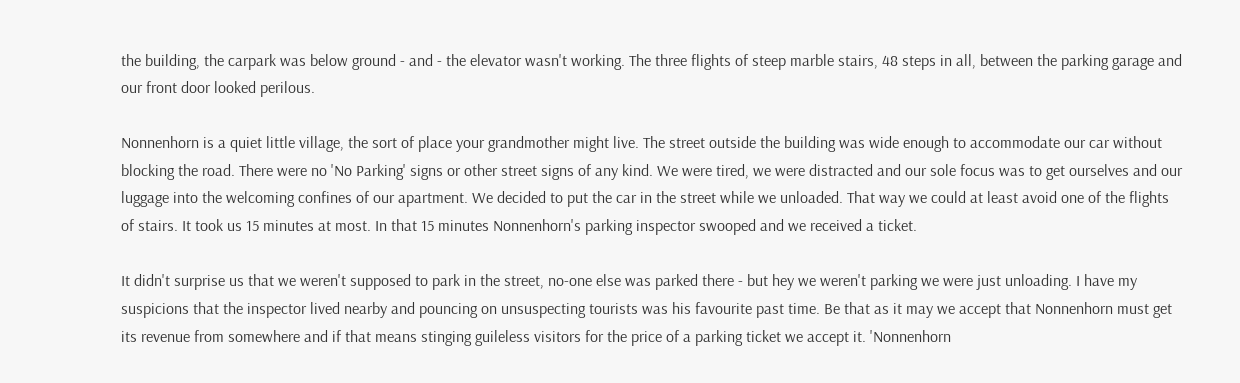the building, the carpark was below ground - and - the elevator wasn't working. The three flights of steep marble stairs, 48 steps in all, between the parking garage and our front door looked perilous.

Nonnenhorn is a quiet little village, the sort of place your grandmother might live. The street outside the building was wide enough to accommodate our car without blocking the road. There were no 'No Parking' signs or other street signs of any kind. We were tired, we were distracted and our sole focus was to get ourselves and our luggage into the welcoming confines of our apartment. We decided to put the car in the street while we unloaded. That way we could at least avoid one of the flights of stairs. It took us 15 minutes at most. In that 15 minutes Nonnenhorn's parking inspector swooped and we received a ticket.

It didn't surprise us that we weren't supposed to park in the street, no-one else was parked there - but hey we weren't parking we were just unloading. I have my suspicions that the inspector lived nearby and pouncing on unsuspecting tourists was his favourite past time. Be that as it may we accept that Nonnenhorn must get its revenue from somewhere and if that means stinging guileless visitors for the price of a parking ticket we accept it. 'Nonnenhorn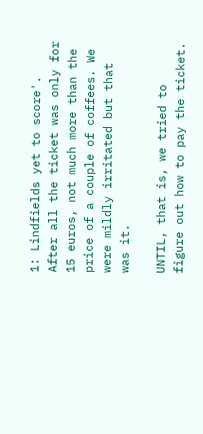1: Lindfields yet to score'. After all the ticket was only for 15 euros, not much more than the price of a couple of coffees. We were mildly irritated but that was it.

UNTIL, that is, we tried to figure out how to pay the ticket.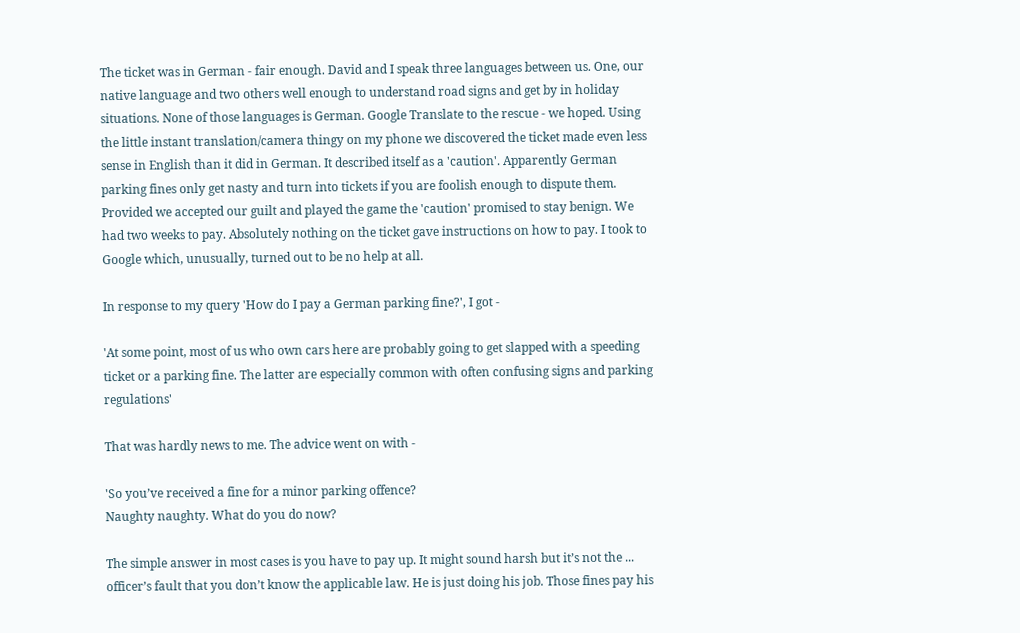The ticket was in German - fair enough. David and I speak three languages between us. One, our native language and two others well enough to understand road signs and get by in holiday situations. None of those languages is German. Google Translate to the rescue - we hoped. Using the little instant translation/camera thingy on my phone we discovered the ticket made even less sense in English than it did in German. It described itself as a 'caution'. Apparently German parking fines only get nasty and turn into tickets if you are foolish enough to dispute them. Provided we accepted our guilt and played the game the 'caution' promised to stay benign. We had two weeks to pay. Absolutely nothing on the ticket gave instructions on how to pay. I took to Google which, unusually, turned out to be no help at all.

In response to my query 'How do I pay a German parking fine?', I got -

'At some point, most of us who own cars here are probably going to get slapped with a speeding ticket or a parking fine. The latter are especially common with often confusing signs and parking regulations'

That was hardly news to me. The advice went on with -

'So you’ve received a fine for a minor parking offence?
Naughty naughty. What do you do now?

The simple answer in most cases is you have to pay up. It might sound harsh but it’s not the ... officer’s fault that you don’t know the applicable law. He is just doing his job. Those fines pay his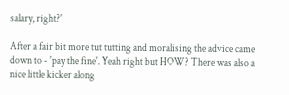salary, right?'

After a fair bit more tut tutting and moralising the advice came down to - 'pay the fine'. Yeah right but HOW? There was also a nice little kicker along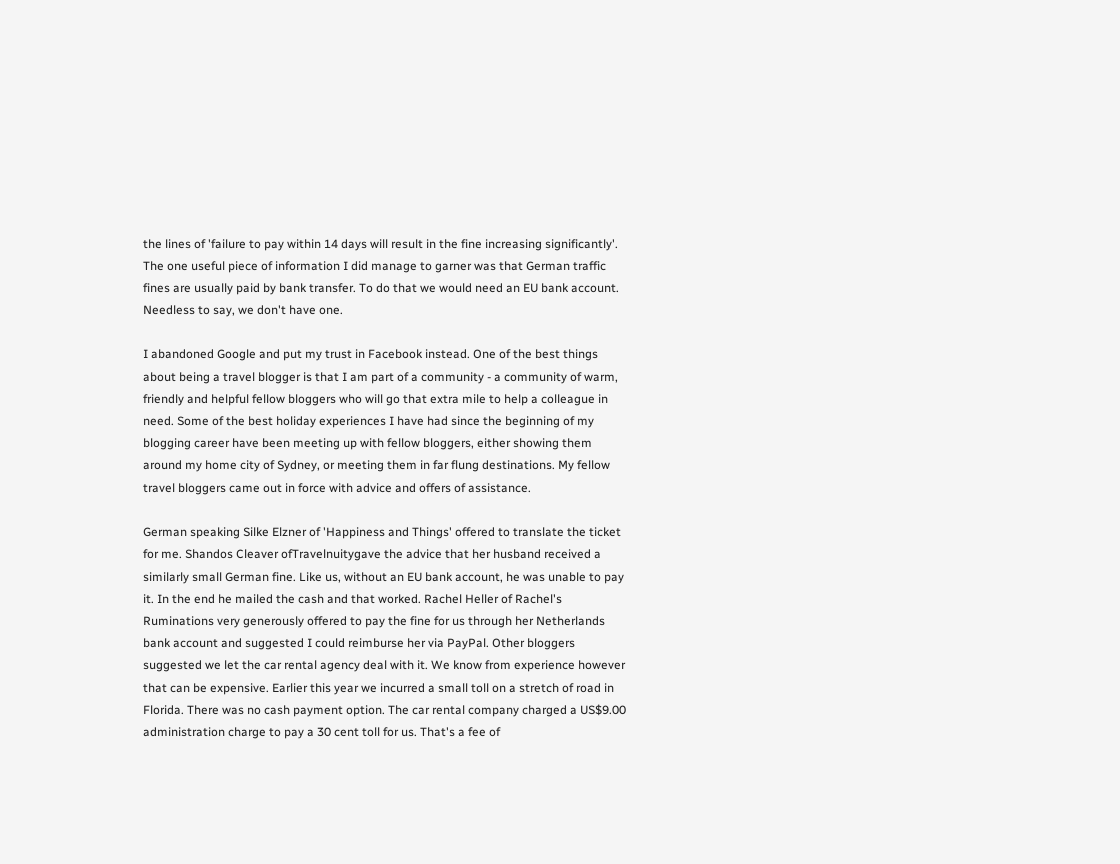the lines of 'failure to pay within 14 days will result in the fine increasing significantly'. The one useful piece of information I did manage to garner was that German traffic fines are usually paid by bank transfer. To do that we would need an EU bank account. Needless to say, we don't have one.

I abandoned Google and put my trust in Facebook instead. One of the best things about being a travel blogger is that I am part of a community - a community of warm, friendly and helpful fellow bloggers who will go that extra mile to help a colleague in need. Some of the best holiday experiences I have had since the beginning of my blogging career have been meeting up with fellow bloggers, either showing them around my home city of Sydney, or meeting them in far flung destinations. My fellow travel bloggers came out in force with advice and offers of assistance.

German speaking Silke Elzner of 'Happiness and Things' offered to translate the ticket for me. Shandos Cleaver ofTravelnuitygave the advice that her husband received a similarly small German fine. Like us, without an EU bank account, he was unable to pay it. In the end he mailed the cash and that worked. Rachel Heller of Rachel's Ruminations very generously offered to pay the fine for us through her Netherlands bank account and suggested I could reimburse her via PayPal. Other bloggers suggested we let the car rental agency deal with it. We know from experience however that can be expensive. Earlier this year we incurred a small toll on a stretch of road in Florida. There was no cash payment option. The car rental company charged a US$9.00 administration charge to pay a 30 cent toll for us. That's a fee of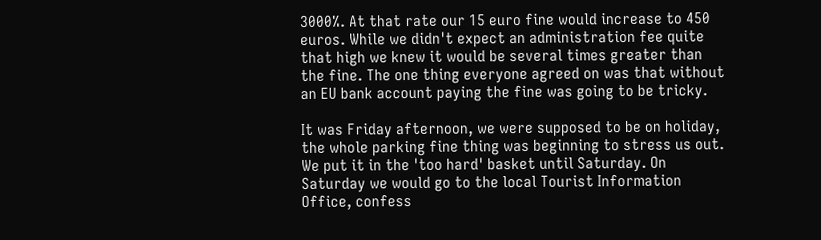3000%. At that rate our 15 euro fine would increase to 450 euros. While we didn't expect an administration fee quite that high we knew it would be several times greater than the fine. The one thing everyone agreed on was that without an EU bank account paying the fine was going to be tricky.

It was Friday afternoon, we were supposed to be on holiday, the whole parking fine thing was beginning to stress us out. We put it in the 'too hard' basket until Saturday. On Saturday we would go to the local Tourist Information Office, confess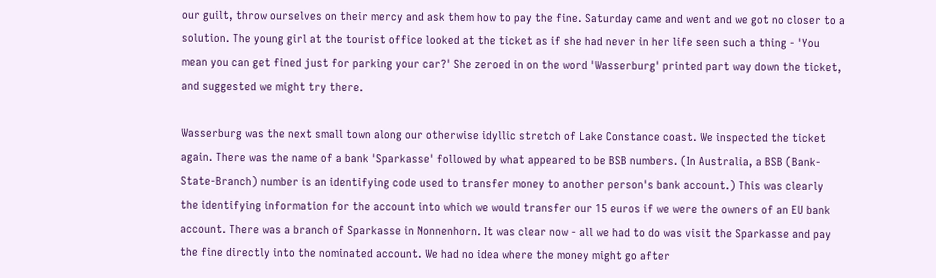our guilt, throw ourselves on their mercy and ask them how to pay the fine. Saturday came and went and we got no closer to a solution. The young girl at the tourist office looked at the ticket as if she had never in her life seen such a thing - 'You mean you can get fined just for parking your car?' She zeroed in on the word 'Wasserburg' printed part way down the ticket, and suggested we might try there.

Wasserburg was the next small town along our otherwise idyllic stretch of Lake Constance coast. We inspected the ticket again. There was the name of a bank 'Sparkasse' followed by what appeared to be BSB numbers. (In Australia, a BSB (Bank-State-Branch) number is an identifying code used to transfer money to another person's bank account.) This was clearly the identifying information for the account into which we would transfer our 15 euros if we were the owners of an EU bank account. There was a branch of Sparkasse in Nonnenhorn. It was clear now - all we had to do was visit the Sparkasse and pay the fine directly into the nominated account. We had no idea where the money might go after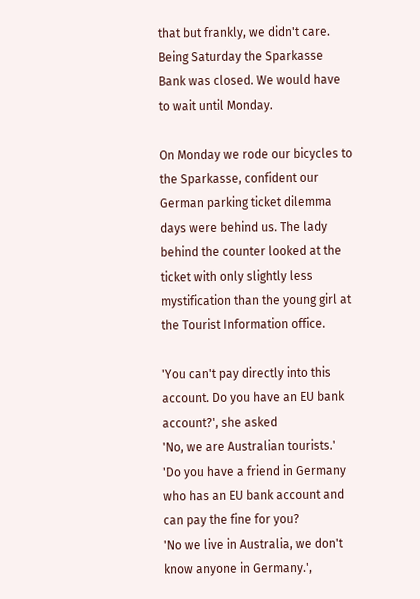that but frankly, we didn't care. Being Saturday the Sparkasse Bank was closed. We would have to wait until Monday.

On Monday we rode our bicycles to the Sparkasse, confident our German parking ticket dilemma days were behind us. The lady behind the counter looked at the ticket with only slightly less mystification than the young girl at the Tourist Information office.

'You can't pay directly into this account. Do you have an EU bank account?', she asked
'No, we are Australian tourists.'
'Do you have a friend in Germany who has an EU bank account and can pay the fine for you?
'No we live in Australia, we don't know anyone in Germany.',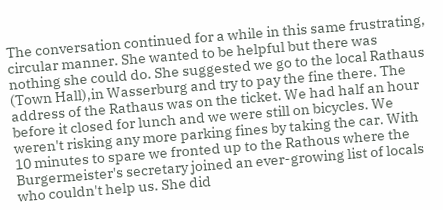The conversation continued for a while in this same frustrating, circular manner. She wanted to be helpful but there was nothing she could do. She suggested we go to the local Rathaus (Town Hall),in Wasserburg and try to pay the fine there. The address of the Rathaus was on the ticket. We had half an hour before it closed for lunch and we were still on bicycles. We weren't risking any more parking fines by taking the car. With 10 minutes to spare we fronted up to the Rathous where the Burgermeister's secretary joined an ever-growing list of locals who couldn't help us. She did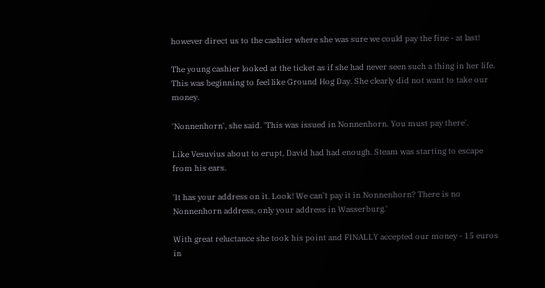however direct us to the cashier where she was sure we could pay the fine - at last!

The young cashier looked at the ticket as if she had never seen such a thing in her life. This was beginning to feel like Ground Hog Day. She clearly did not want to take our money.

'Nonnenhorn', she said. 'This was issued in Nonnenhorn. You must pay there'.

Like Vesuvius about to erupt, David had had enough. Steam was starting to escape from his ears.

'It has your address on it. Look! We can't pay it in Nonnenhorn? There is no Nonnenhorn address, only your address in Wasserburg.'

With great reluctance she took his point and FINALLY accepted our money - 15 euros in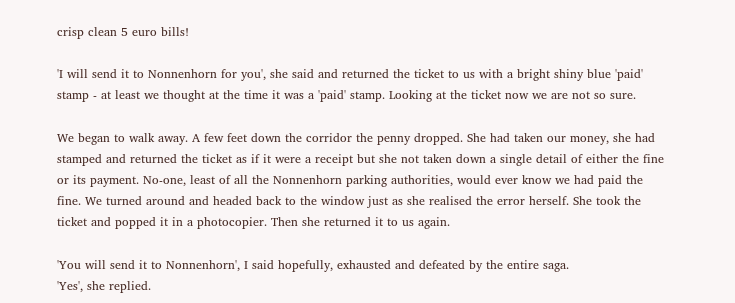crisp clean 5 euro bills!

'I will send it to Nonnenhorn for you', she said and returned the ticket to us with a bright shiny blue 'paid' stamp - at least we thought at the time it was a 'paid' stamp. Looking at the ticket now we are not so sure.

We began to walk away. A few feet down the corridor the penny dropped. She had taken our money, she had stamped and returned the ticket as if it were a receipt but she not taken down a single detail of either the fine or its payment. No-one, least of all the Nonnenhorn parking authorities, would ever know we had paid the fine. We turned around and headed back to the window just as she realised the error herself. She took the ticket and popped it in a photocopier. Then she returned it to us again.

'You will send it to Nonnenhorn', I said hopefully, exhausted and defeated by the entire saga.
'Yes', she replied.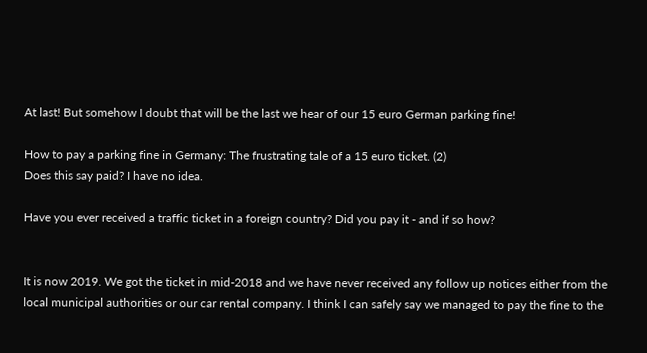At last! But somehow I doubt that will be the last we hear of our 15 euro German parking fine!

How to pay a parking fine in Germany: The frustrating tale of a 15 euro ticket. (2)
Does this say paid? I have no idea.

Have you ever received a traffic ticket in a foreign country? Did you pay it - and if so how?


It is now 2019. We got the ticket in mid-2018 and we have never received any follow up notices either from the local municipal authorities or our car rental company. I think I can safely say we managed to pay the fine to the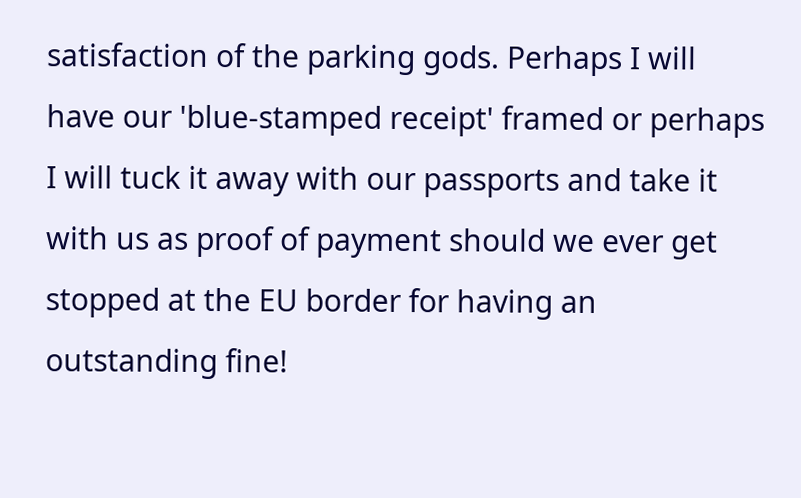satisfaction of the parking gods. Perhaps I will have our 'blue-stamped receipt' framed or perhaps I will tuck it away with our passports and take it with us as proof of payment should we ever get stopped at the EU border for having an outstanding fine!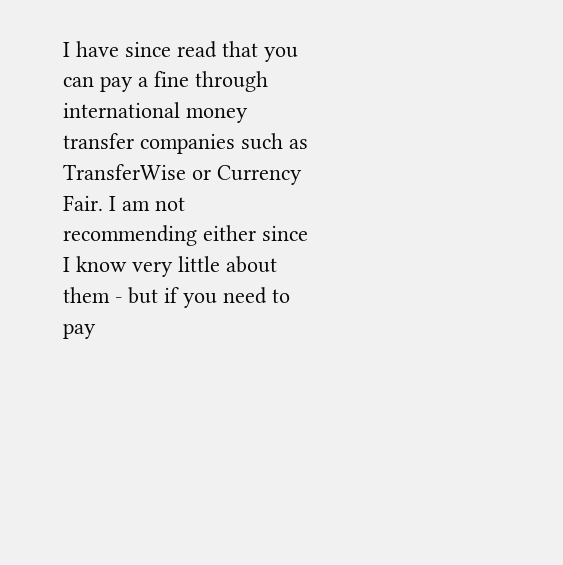I have since read that you can pay a fine through international money transfer companies such as TransferWise or Currency Fair. I am not recommending either since I know very little about them - but if you need to pay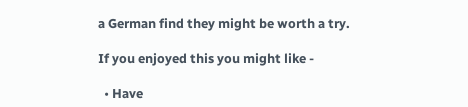a German find they might be worth a try.

If you enjoyed this you might like -

  • Have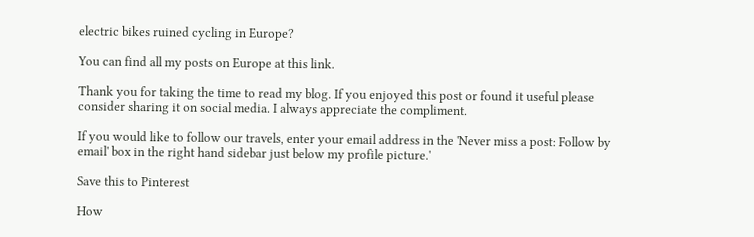electric bikes ruined cycling in Europe?

You can find all my posts on Europe at this link.

Thank you for taking the time to read my blog. If you enjoyed this post or found it useful please consider sharing it on social media. I always appreciate the compliment.

If you would like to follow our travels, enter your email address in the 'Never miss a post: Follow by email' box in the right hand sidebar just below my profile picture.'

Save this to Pinterest

How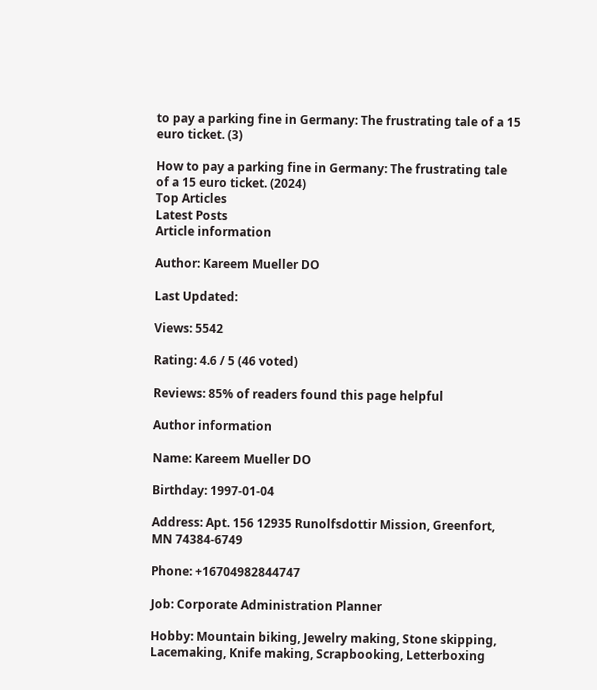to pay a parking fine in Germany: The frustrating tale of a 15 euro ticket. (3)

How to pay a parking fine in Germany: The frustrating tale of a 15 euro ticket. (2024)
Top Articles
Latest Posts
Article information

Author: Kareem Mueller DO

Last Updated:

Views: 5542

Rating: 4.6 / 5 (46 voted)

Reviews: 85% of readers found this page helpful

Author information

Name: Kareem Mueller DO

Birthday: 1997-01-04

Address: Apt. 156 12935 Runolfsdottir Mission, Greenfort, MN 74384-6749

Phone: +16704982844747

Job: Corporate Administration Planner

Hobby: Mountain biking, Jewelry making, Stone skipping, Lacemaking, Knife making, Scrapbooking, Letterboxing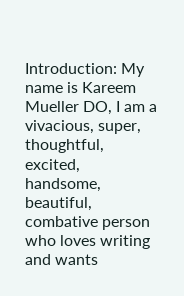Introduction: My name is Kareem Mueller DO, I am a vivacious, super, thoughtful, excited, handsome, beautiful, combative person who loves writing and wants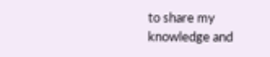to share my knowledge and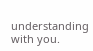understanding with you.